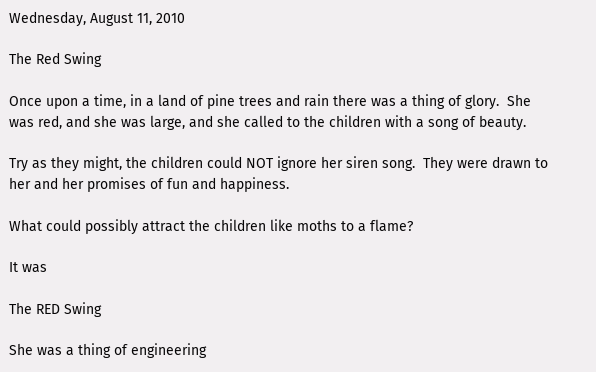Wednesday, August 11, 2010

The Red Swing

Once upon a time, in a land of pine trees and rain there was a thing of glory.  She was red, and she was large, and she called to the children with a song of beauty.

Try as they might, the children could NOT ignore her siren song.  They were drawn to her and her promises of fun and happiness.

What could possibly attract the children like moths to a flame?

It was

The RED Swing

She was a thing of engineering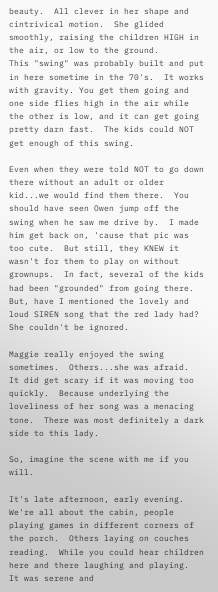beauty.  All clever in her shape and cintrivical motion.  She glided smoothly, raising the children HIGH in the air, or low to the ground.
This "swing" was probably built and put in here sometime in the 70's.  It works with gravity. You get them going and one side flies high in the air while the other is low, and it can get going pretty darn fast.  The kids could NOT get enough of this swing.

Even when they were told NOT to go down there without an adult or older kid...we would find them there.  You should have seen Owen jump off the swing when he saw me drive by.  I made him get back on, 'cause that pic was too cute.  But still, they KNEW it wasn't for them to play on without grownups.  In fact, several of the kids had been "grounded" from going there.  But, have I mentioned the lovely and loud SIREN song that the red lady had?  She couldn't be ignored.

Maggie really enjoyed the swing sometimes.  Others...she was afraid.  It did get scary if it was moving too quickly.  Because underlying the loveliness of her song was a menacing tone.  There was most definitely a dark side to this lady.

So, imagine the scene with me if you will.

It's late afternoon, early evening.  We're all about the cabin, people playing games in different corners of the porch.  Others laying on couches reading.  While you could hear children here and there laughing and playing.  It was serene and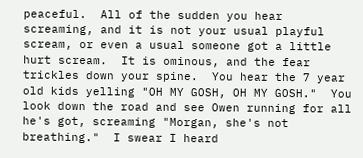peaceful.  All of the sudden you hear screaming, and it is not your usual playful scream, or even a usual someone got a little hurt scream.  It is ominous, and the fear trickles down your spine.  You hear the 7 year old kids yelling "OH MY GOSH, OH MY GOSH."  You look down the road and see Owen running for all he's got, screaming "Morgan, she's not breathing."  I swear I heard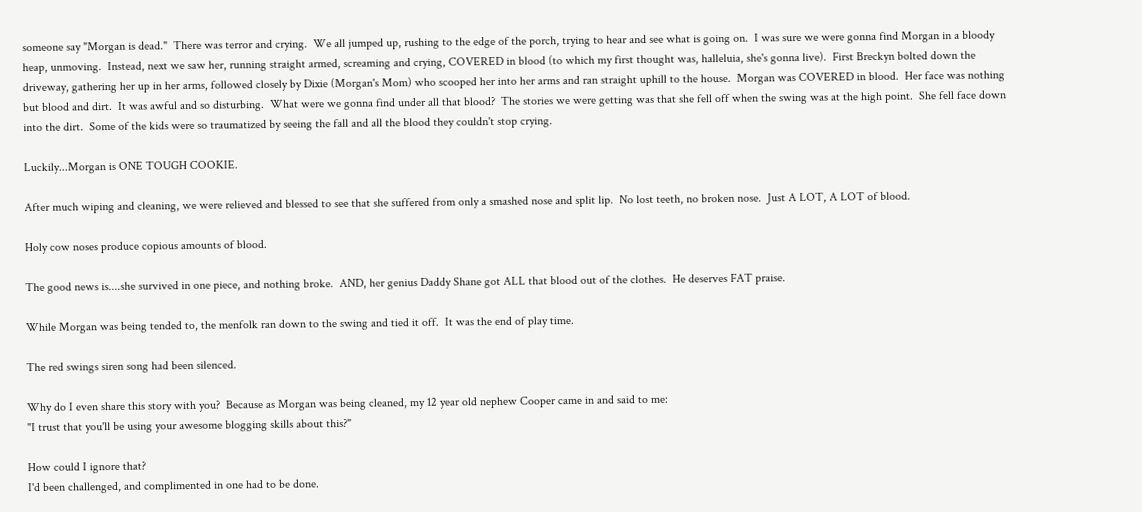someone say "Morgan is dead."  There was terror and crying.  We all jumped up, rushing to the edge of the porch, trying to hear and see what is going on.  I was sure we were gonna find Morgan in a bloody heap, unmoving.  Instead, next we saw her, running straight armed, screaming and crying, COVERED in blood (to which my first thought was, halleluia, she's gonna live).  First Breckyn bolted down the driveway, gathering her up in her arms, followed closely by Dixie (Morgan's Mom) who scooped her into her arms and ran straight uphill to the house.  Morgan was COVERED in blood.  Her face was nothing but blood and dirt.  It was awful and so disturbing.  What were we gonna find under all that blood?  The stories we were getting was that she fell off when the swing was at the high point.  She fell face down into the dirt.  Some of the kids were so traumatized by seeing the fall and all the blood they couldn't stop crying.

Luckily...Morgan is ONE TOUGH COOKIE.

After much wiping and cleaning, we were relieved and blessed to see that she suffered from only a smashed nose and split lip.  No lost teeth, no broken nose.  Just A LOT, A LOT of blood.

Holy cow noses produce copious amounts of blood.

The good news is....she survived in one piece, and nothing broke.  AND, her genius Daddy Shane got ALL that blood out of the clothes.  He deserves FAT praise.

While Morgan was being tended to, the menfolk ran down to the swing and tied it off.  It was the end of play time.

The red swings siren song had been silenced.

Why do I even share this story with you?  Because as Morgan was being cleaned, my 12 year old nephew Cooper came in and said to me:
"I trust that you'll be using your awesome blogging skills about this?"

How could I ignore that?
I'd been challenged, and complimented in one had to be done.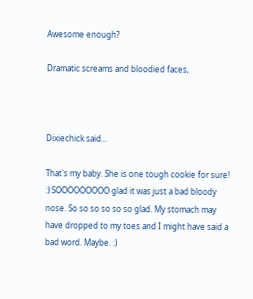Awesome enough?

Dramatic screams and bloodied faces,



Dixiechick said...

That's my baby. She is one tough cookie for sure! :) SOOOOOOOOO glad it was just a bad bloody nose. So so so so so so glad. My stomach may have dropped to my toes and I might have said a bad word. Maybe. :)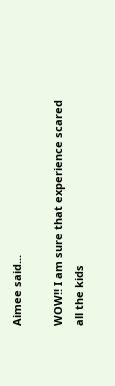Aimee said...

WOW!! I am sure that experience scared all the kids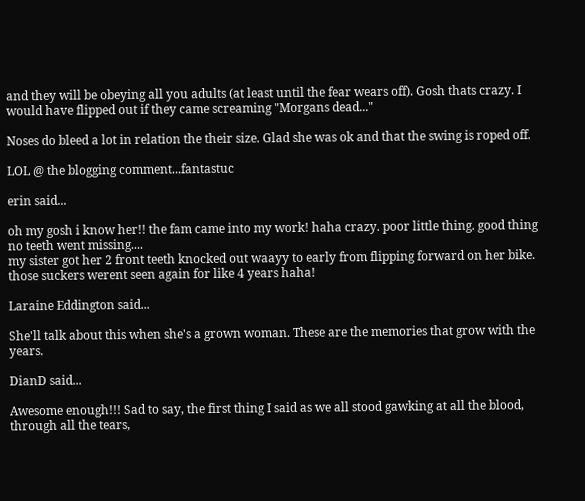and they will be obeying all you adults (at least until the fear wears off). Gosh thats crazy. I would have flipped out if they came screaming "Morgans dead..."

Noses do bleed a lot in relation the their size. Glad she was ok and that the swing is roped off.

LOL @ the blogging comment...fantastuc

erin said...

oh my gosh i know her!! the fam came into my work! haha crazy. poor little thing. good thing no teeth went missing....
my sister got her 2 front teeth knocked out waayy to early from flipping forward on her bike. those suckers werent seen again for like 4 years haha!

Laraine Eddington said...

She'll talk about this when she's a grown woman. These are the memories that grow with the years.

DianD said...

Awesome enough!!! Sad to say, the first thing I said as we all stood gawking at all the blood, through all the tears,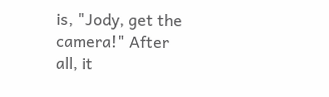is, "Jody, get the camera!" After all, it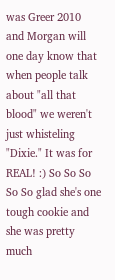was Greer 2010 and Morgan will one day know that when people talk about "all that blood" we weren't just whisteling "Dixie." It was for REAL! :) So So So So So glad she's one tough cookie and she was pretty much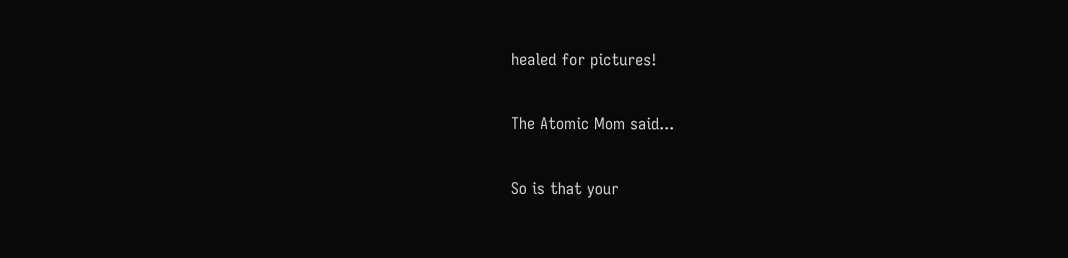healed for pictures!

The Atomic Mom said...

So is that your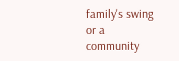family's swing or a community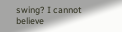swing? I cannot believe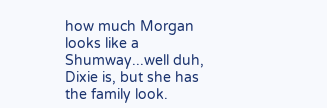how much Morgan looks like a Shumway...well duh, Dixie is, but she has the family look.